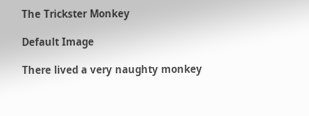The Trickster Monkey

Default Image

There lived a very naughty monkey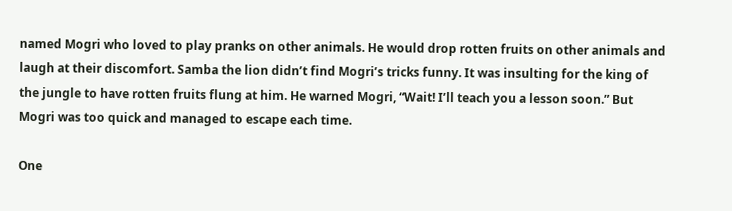named Mogri who loved to play pranks on other animals. He would drop rotten fruits on other animals and laugh at their discomfort. Samba the lion didn’t find Mogri’s tricks funny. It was insulting for the king of the jungle to have rotten fruits flung at him. He warned Mogri, “Wait! I’ll teach you a lesson soon.” But Mogri was too quick and managed to escape each time.

One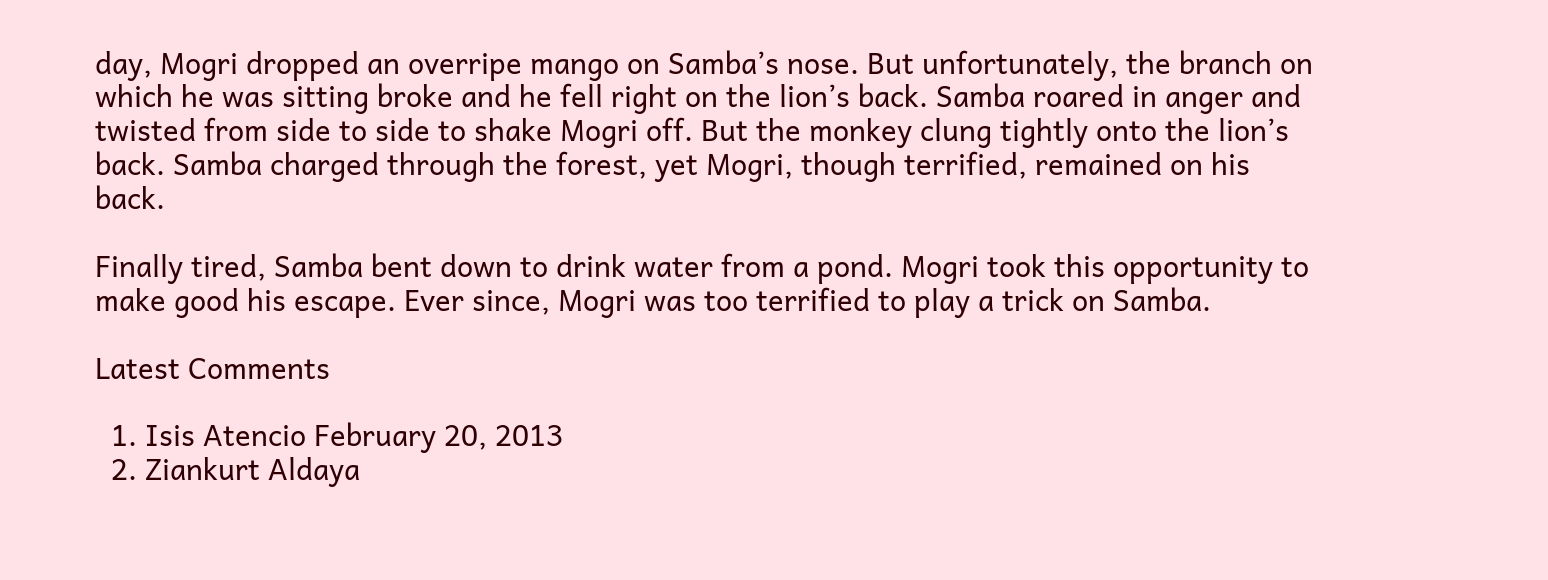day, Mogri dropped an overripe mango on Samba’s nose. But unfortunately, the branch on which he was sitting broke and he fell right on the lion’s back. Samba roared in anger and twisted from side to side to shake Mogri off. But the monkey clung tightly onto the lion’s back. Samba charged through the forest, yet Mogri, though terrified, remained on his back.

Finally tired, Samba bent down to drink water from a pond. Mogri took this opportunity to make good his escape. Ever since, Mogri was too terrified to play a trick on Samba.

Latest Comments

  1. Isis Atencio February 20, 2013
  2. Ziankurt Aldaya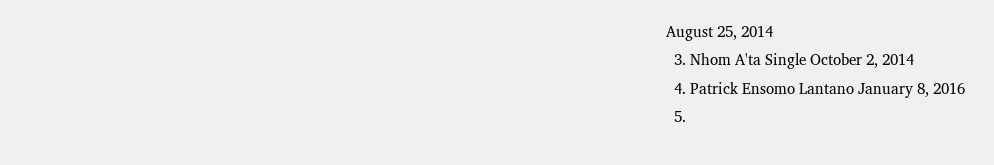August 25, 2014
  3. Nhom A'ta Single October 2, 2014
  4. Patrick Ensomo Lantano January 8, 2016
  5.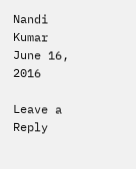Nandi Kumar June 16, 2016

Leave a Reply